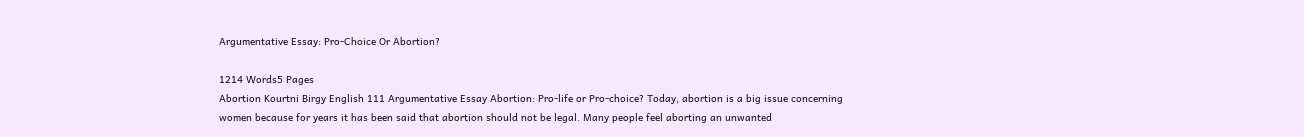Argumentative Essay: Pro-Choice Or Abortion?

1214 Words5 Pages
Abortion Kourtni Birgy English 111 Argumentative Essay Abortion: Pro-life or Pro-choice? Today, abortion is a big issue concerning women because for years it has been said that abortion should not be legal. Many people feel aborting an unwanted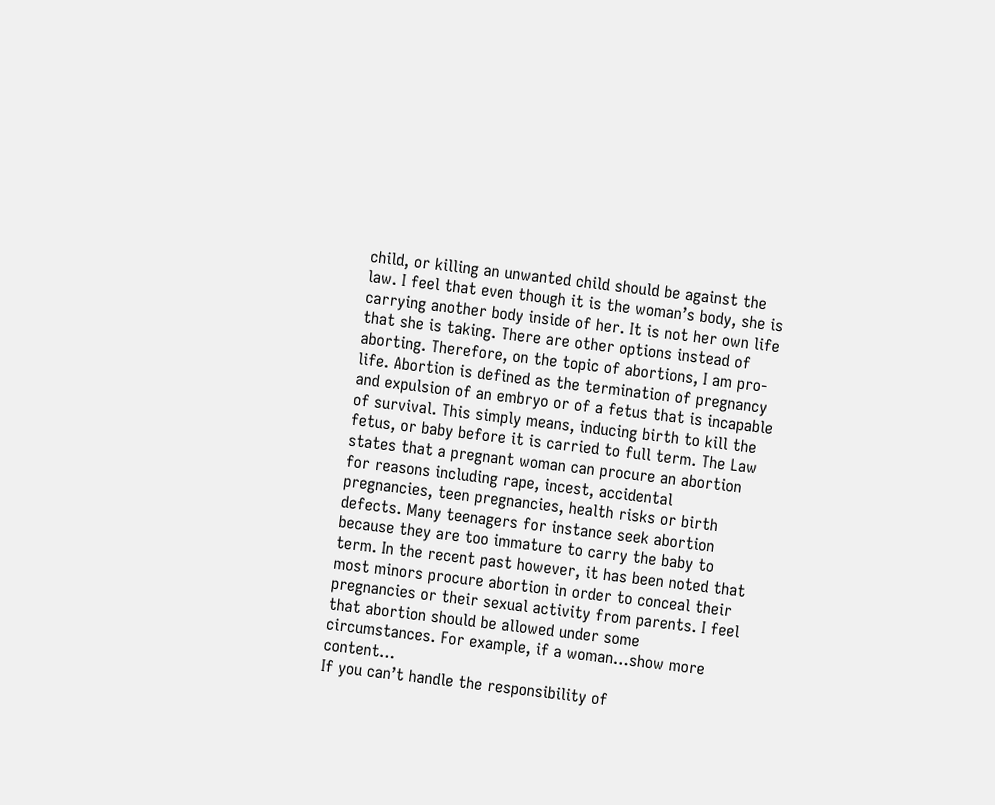child, or killing an unwanted child should be against the law. I feel that even though it is the woman’s body, she is carrying another body inside of her. It is not her own life that she is taking. There are other options instead of aborting. Therefore, on the topic of abortions, I am pro-life. Abortion is defined as the termination of pregnancy and expulsion of an embryo or of a fetus that is incapable of survival. This simply means, inducing birth to kill the fetus, or baby before it is carried to full term. The Law states that a pregnant woman can procure an abortion for reasons including rape, incest, accidental pregnancies, teen pregnancies, health risks or birth defects. Many teenagers for instance seek abortion because they are too immature to carry the baby to term. In the recent past however, it has been noted that most minors procure abortion in order to conceal their pregnancies or their sexual activity from parents. I feel that abortion should be allowed under some circumstances. For example, if a woman…show more content…
If you can’t handle the responsibility of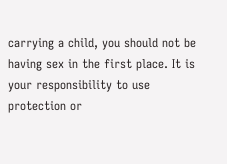carrying a child, you should not be having sex in the first place. It is your responsibility to use protection or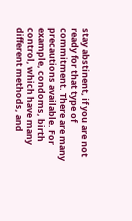stay abstinent, if you are not ready for that type of commitment. There are many precautions available. For example, condoms, birth control, which have many different methods, and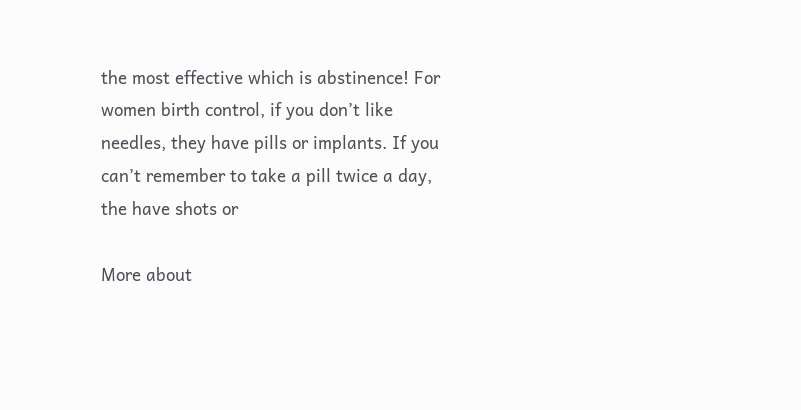the most effective which is abstinence! For women birth control, if you don’t like needles, they have pills or implants. If you can’t remember to take a pill twice a day, the have shots or

More about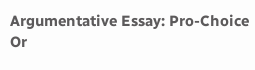Argumentative Essay: Pro-Choice Or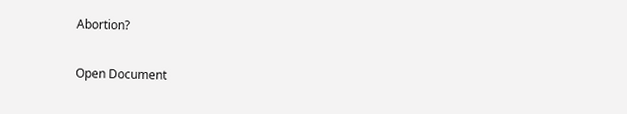Abortion?

Open Document